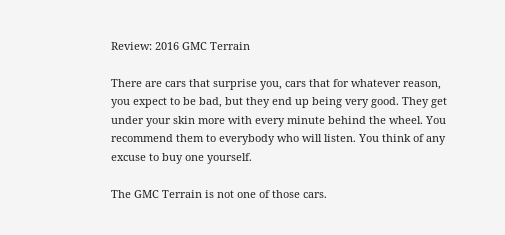Review: 2016 GMC Terrain

There are cars that surprise you, cars that for whatever reason, you expect to be bad, but they end up being very good. They get under your skin more with every minute behind the wheel. You recommend them to everybody who will listen. You think of any excuse to buy one yourself.

The GMC Terrain is not one of those cars.